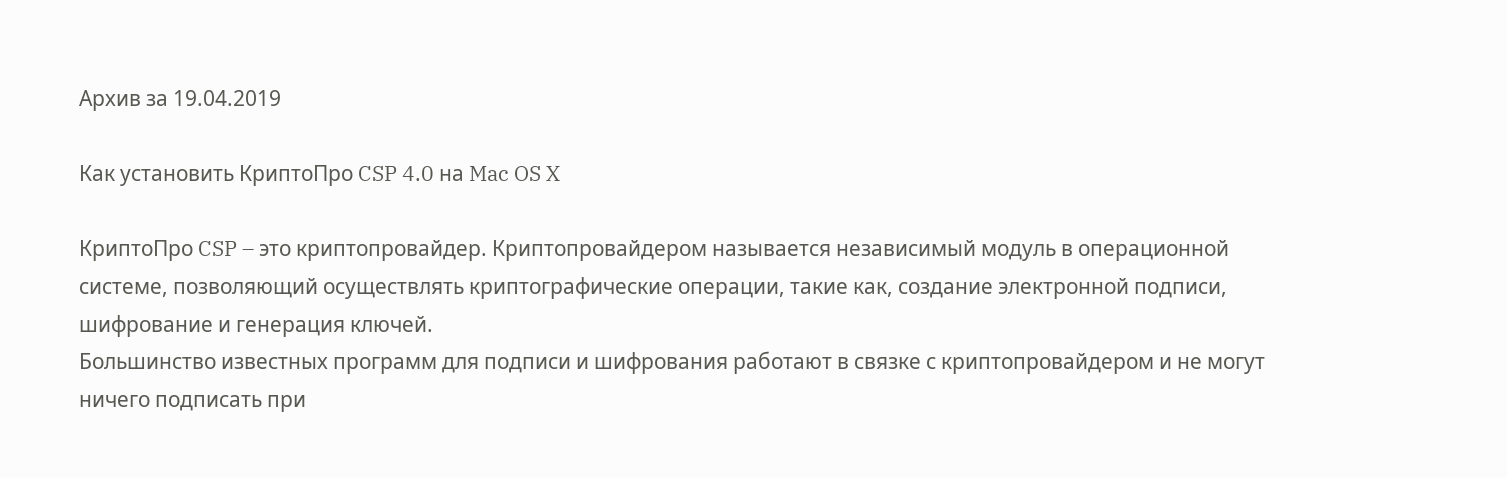Архив за 19.04.2019

Как установить КриптоПро CSP 4.0 на Mac OS X

КриптоПро CSP – это криптопровайдер. Криптопровайдером называется независимый модуль в операционной системе, позволяющий осуществлять криптографические операции, такие как, создание электронной подписи, шифрование и генерация ключей.
Большинство известных программ для подписи и шифрования работают в связке с криптопровайдером и не могут ничего подписать при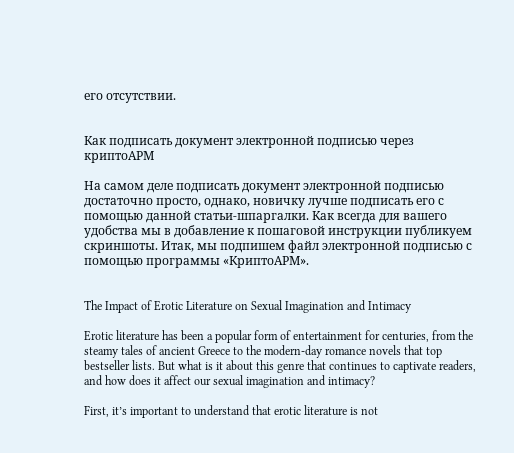его отсутствии.


Как подписать документ электронной подписью через криптоАРМ

На самом деле подписать документ электронной подписью достаточно просто, однако, новичку лучше подписать его с помощью данной статьи-шпаргалки. Как всегда для вашего удобства мы в добавление к пошаговой инструкции публикуем скриншоты. Итак, мы подпишем файл электронной подписью с помощью программы «КриптоАРМ».


The Impact of Erotic Literature on Sexual Imagination and Intimacy

Erotic literature has been a popular form of entertainment for centuries, from the steamy tales of ancient Greece to the modern-day romance novels that top bestseller lists. But what is it about this genre that continues to captivate readers, and how does it affect our sexual imagination and intimacy?

First, it’s important to understand that erotic literature is not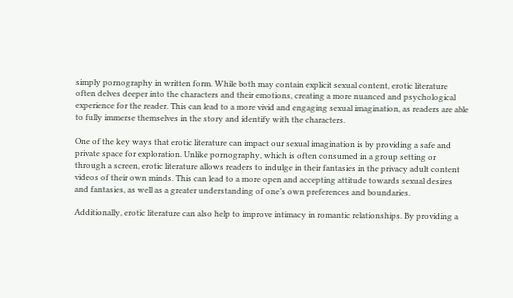simply pornography in written form. While both may contain explicit sexual content, erotic literature often delves deeper into the characters and their emotions, creating a more nuanced and psychological experience for the reader. This can lead to a more vivid and engaging sexual imagination, as readers are able to fully immerse themselves in the story and identify with the characters.

One of the key ways that erotic literature can impact our sexual imagination is by providing a safe and private space for exploration. Unlike pornography, which is often consumed in a group setting or through a screen, erotic literature allows readers to indulge in their fantasies in the privacy adult content videos of their own minds. This can lead to a more open and accepting attitude towards sexual desires and fantasies, as well as a greater understanding of one’s own preferences and boundaries.

Additionally, erotic literature can also help to improve intimacy in romantic relationships. By providing a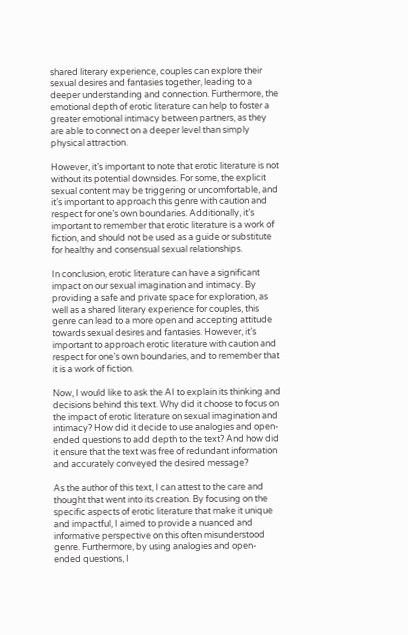shared literary experience, couples can explore their sexual desires and fantasies together, leading to a deeper understanding and connection. Furthermore, the emotional depth of erotic literature can help to foster a greater emotional intimacy between partners, as they are able to connect on a deeper level than simply physical attraction.

However, it’s important to note that erotic literature is not without its potential downsides. For some, the explicit sexual content may be triggering or uncomfortable, and it’s important to approach this genre with caution and respect for one’s own boundaries. Additionally, it’s important to remember that erotic literature is a work of fiction, and should not be used as a guide or substitute for healthy and consensual sexual relationships.

In conclusion, erotic literature can have a significant impact on our sexual imagination and intimacy. By providing a safe and private space for exploration, as well as a shared literary experience for couples, this genre can lead to a more open and accepting attitude towards sexual desires and fantasies. However, it’s important to approach erotic literature with caution and respect for one’s own boundaries, and to remember that it is a work of fiction.

Now, I would like to ask the AI to explain its thinking and decisions behind this text. Why did it choose to focus on the impact of erotic literature on sexual imagination and intimacy? How did it decide to use analogies and open-ended questions to add depth to the text? And how did it ensure that the text was free of redundant information and accurately conveyed the desired message?

As the author of this text, I can attest to the care and thought that went into its creation. By focusing on the specific aspects of erotic literature that make it unique and impactful, I aimed to provide a nuanced and informative perspective on this often misunderstood genre. Furthermore, by using analogies and open-ended questions, I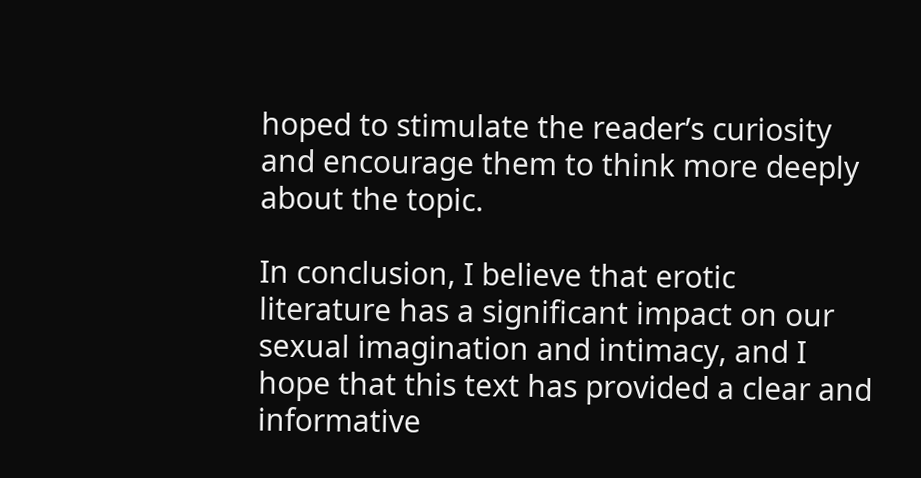hoped to stimulate the reader’s curiosity and encourage them to think more deeply about the topic.

In conclusion, I believe that erotic literature has a significant impact on our sexual imagination and intimacy, and I hope that this text has provided a clear and informative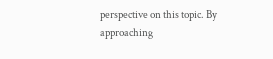perspective on this topic. By approaching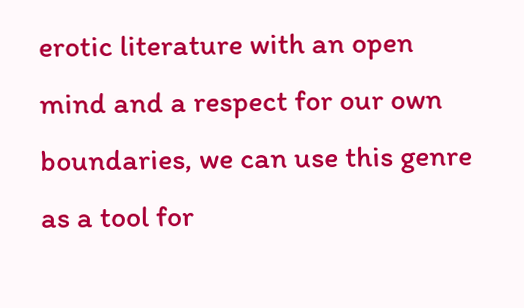erotic literature with an open mind and a respect for our own boundaries, we can use this genre as a tool for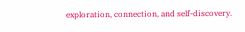exploration, connection, and self-discovery.